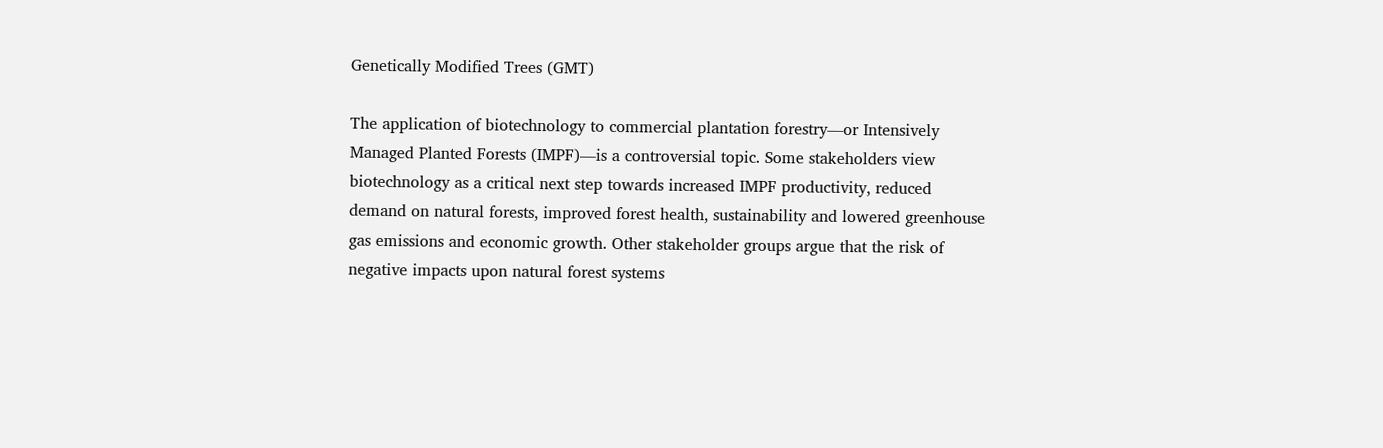Genetically Modified Trees (GMT)

The application of biotechnology to commercial plantation forestry—or Intensively Managed Planted Forests (IMPF)—is a controversial topic. Some stakeholders view biotechnology as a critical next step towards increased IMPF productivity, reduced demand on natural forests, improved forest health, sustainability and lowered greenhouse gas emissions and economic growth. Other stakeholder groups argue that the risk of negative impacts upon natural forest systems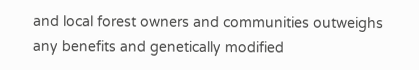and local forest owners and communities outweighs any benefits and genetically modified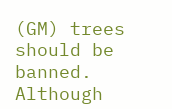(GM) trees should be banned. Although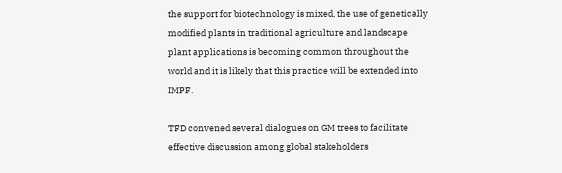the support for biotechnology is mixed, the use of genetically modified plants in traditional agriculture and landscape plant applications is becoming common throughout the world and it is likely that this practice will be extended into IMPF.

TFD convened several dialogues on GM trees to facilitate effective discussion among global stakeholders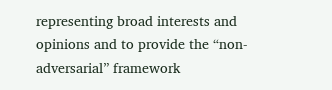representing broad interests and opinions and to provide the “non-adversarial” framework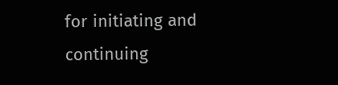for initiating and continuing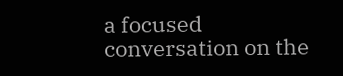a focused conversation on the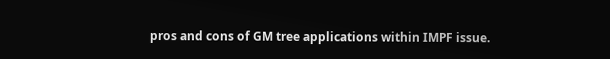pros and cons of GM tree applications within IMPF issue.